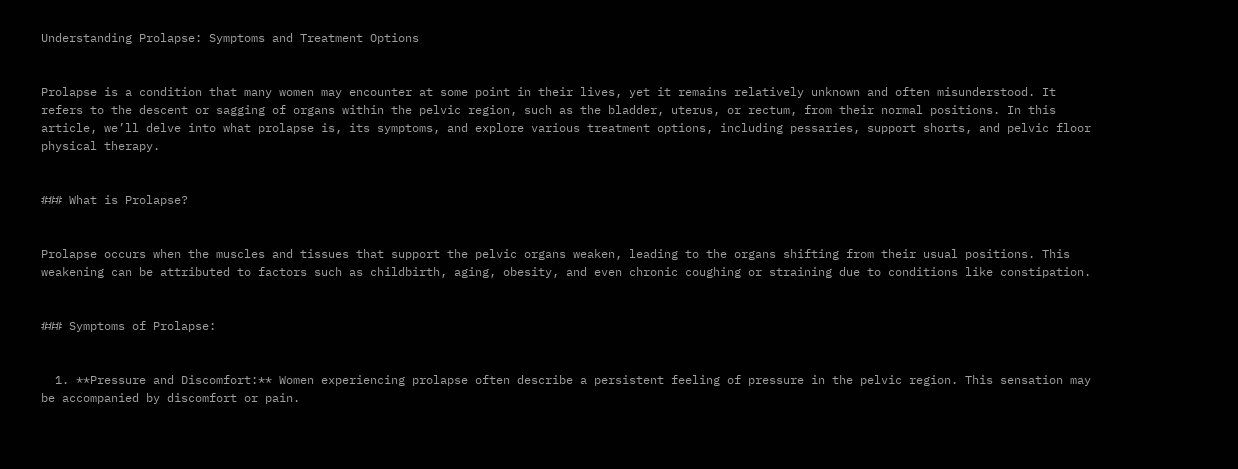Understanding Prolapse: Symptoms and Treatment Options


Prolapse is a condition that many women may encounter at some point in their lives, yet it remains relatively unknown and often misunderstood. It refers to the descent or sagging of organs within the pelvic region, such as the bladder, uterus, or rectum, from their normal positions. In this article, we’ll delve into what prolapse is, its symptoms, and explore various treatment options, including pessaries, support shorts, and pelvic floor physical therapy.


### What is Prolapse?


Prolapse occurs when the muscles and tissues that support the pelvic organs weaken, leading to the organs shifting from their usual positions. This weakening can be attributed to factors such as childbirth, aging, obesity, and even chronic coughing or straining due to conditions like constipation.


### Symptoms of Prolapse:


  1. **Pressure and Discomfort:** Women experiencing prolapse often describe a persistent feeling of pressure in the pelvic region. This sensation may be accompanied by discomfort or pain.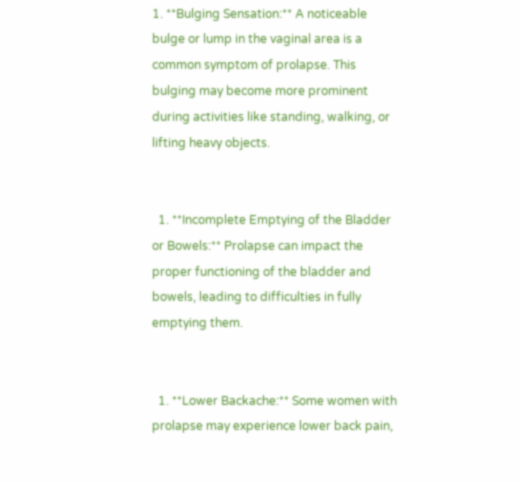1. **Bulging Sensation:** A noticeable bulge or lump in the vaginal area is a common symptom of prolapse. This bulging may become more prominent during activities like standing, walking, or lifting heavy objects.


  1. **Incomplete Emptying of the Bladder or Bowels:** Prolapse can impact the proper functioning of the bladder and bowels, leading to difficulties in fully emptying them.


  1. **Lower Backache:** Some women with prolapse may experience lower back pain,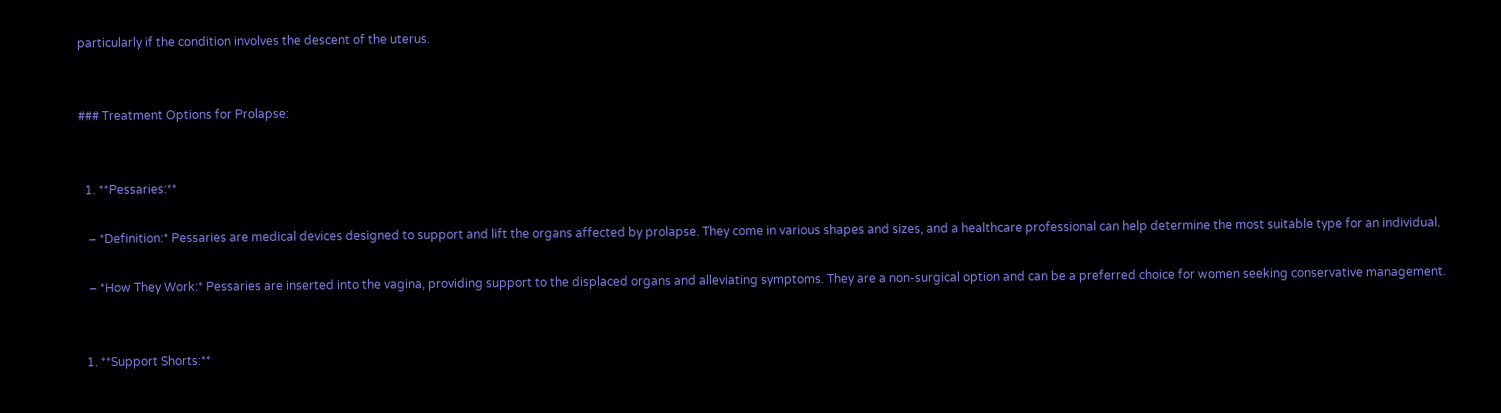particularly if the condition involves the descent of the uterus.


### Treatment Options for Prolapse:


  1. **Pessaries:**

   – *Definition:* Pessaries are medical devices designed to support and lift the organs affected by prolapse. They come in various shapes and sizes, and a healthcare professional can help determine the most suitable type for an individual.

   – *How They Work:* Pessaries are inserted into the vagina, providing support to the displaced organs and alleviating symptoms. They are a non-surgical option and can be a preferred choice for women seeking conservative management.


  1. **Support Shorts:**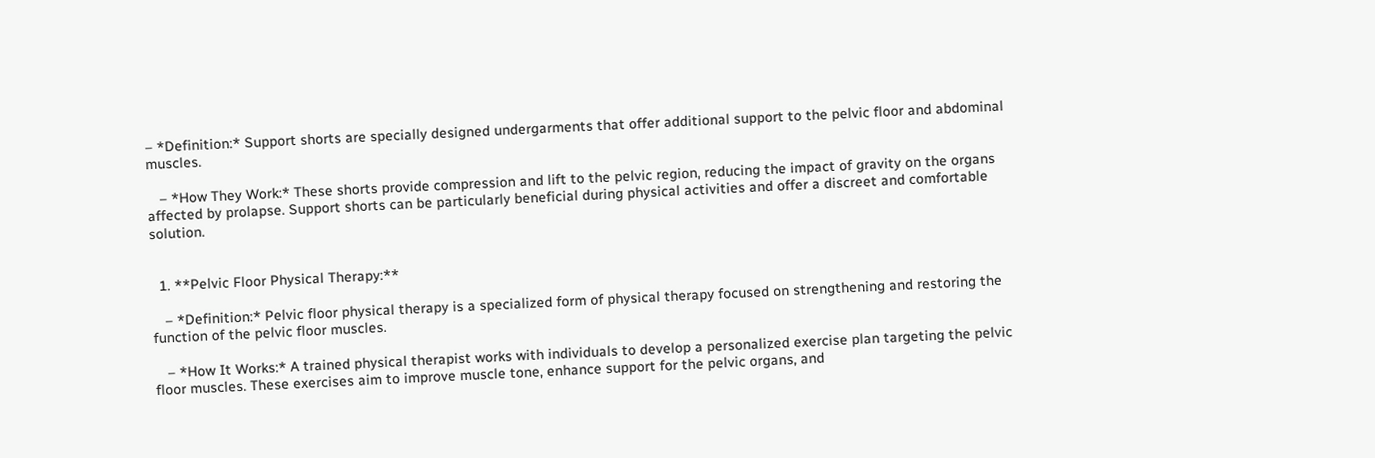– *Definition:* Support shorts are specially designed undergarments that offer additional support to the pelvic floor and abdominal muscles.

   – *How They Work:* These shorts provide compression and lift to the pelvic region, reducing the impact of gravity on the organs affected by prolapse. Support shorts can be particularly beneficial during physical activities and offer a discreet and comfortable solution.


  1. **Pelvic Floor Physical Therapy:**

   – *Definition:* Pelvic floor physical therapy is a specialized form of physical therapy focused on strengthening and restoring the function of the pelvic floor muscles.

   – *How It Works:* A trained physical therapist works with individuals to develop a personalized exercise plan targeting the pelvic floor muscles. These exercises aim to improve muscle tone, enhance support for the pelvic organs, and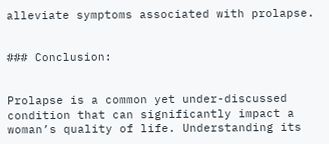alleviate symptoms associated with prolapse.


### Conclusion:


Prolapse is a common yet under-discussed condition that can significantly impact a woman’s quality of life. Understanding its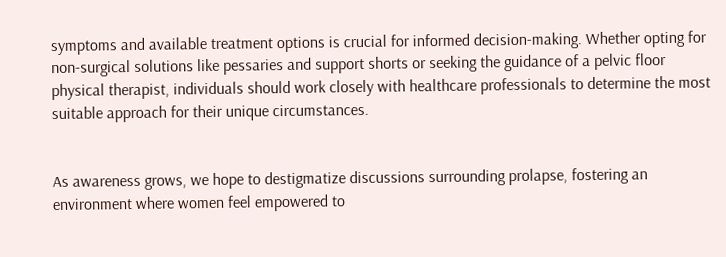symptoms and available treatment options is crucial for informed decision-making. Whether opting for non-surgical solutions like pessaries and support shorts or seeking the guidance of a pelvic floor physical therapist, individuals should work closely with healthcare professionals to determine the most suitable approach for their unique circumstances.


As awareness grows, we hope to destigmatize discussions surrounding prolapse, fostering an environment where women feel empowered to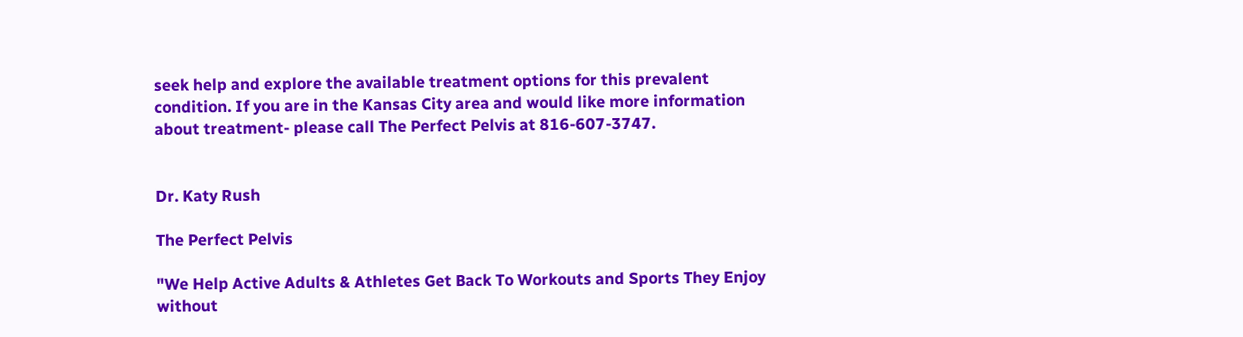seek help and explore the available treatment options for this prevalent condition. If you are in the Kansas City area and would like more information about treatment- please call The Perfect Pelvis at 816-607-3747.


Dr. Katy Rush

The Perfect Pelvis

"We Help Active Adults & Athletes Get Back To Workouts and Sports They Enjoy without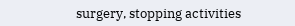surgery, stopping activities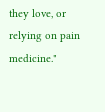they love, or relying on pain medicine."